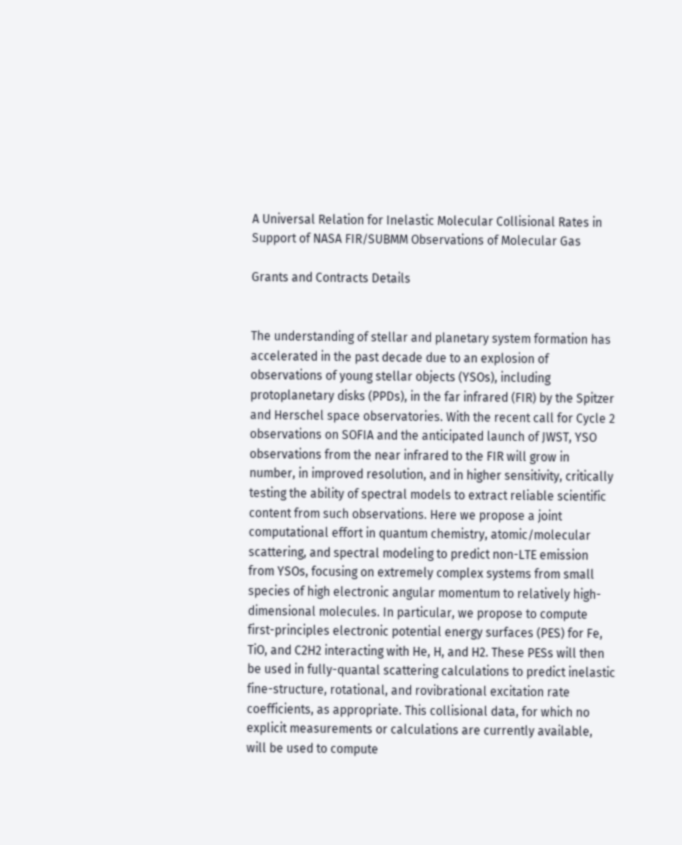A Universal Relation for Inelastic Molecular Collisional Rates in Support of NASA FIR/SUBMM Observations of Molecular Gas

Grants and Contracts Details


The understanding of stellar and planetary system formation has accelerated in the past decade due to an explosion of observations of young stellar objects (YSOs), including protoplanetary disks (PPDs), in the far infrared (FIR) by the Spitzer and Herschel space observatories. With the recent call for Cycle 2 observations on SOFIA and the anticipated launch of JWST, YSO observations from the near infrared to the FIR will grow in number, in improved resolution, and in higher sensitivity, critically testing the ability of spectral models to extract reliable scientific content from such observations. Here we propose a joint computational effort in quantum chemistry, atomic/molecular scattering, and spectral modeling to predict non-LTE emission from YSOs, focusing on extremely complex systems from small species of high electronic angular momentum to relatively high-dimensional molecules. In particular, we propose to compute first-principles electronic potential energy surfaces (PES) for Fe, TiO, and C2H2 interacting with He, H, and H2. These PESs will then be used in fully-quantal scattering calculations to predict inelastic fine-structure, rotational, and rovibrational excitation rate coefficients, as appropriate. This collisional data, for which no explicit measurements or calculations are currently available, will be used to compute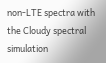non-LTE spectra with the Cloudy spectral simulation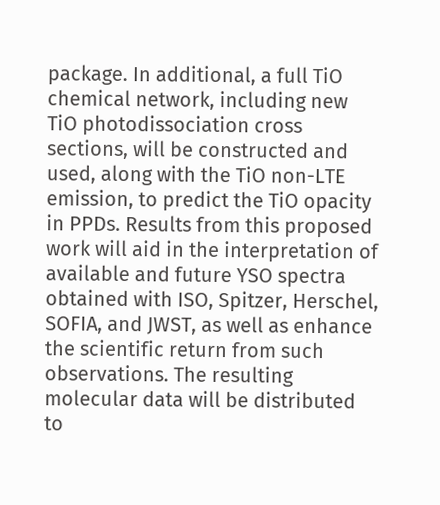package. In additional, a full TiO chemical network, including new TiO photodissociation cross sections, will be constructed and used, along with the TiO non-LTE emission, to predict the TiO opacity in PPDs. Results from this proposed work will aid in the interpretation of available and future YSO spectra obtained with ISO, Spitzer, Herschel, SOFIA, and JWST, as well as enhance the scientific return from such observations. The resulting molecular data will be distributed to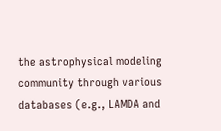the astrophysical modeling community through various databases (e.g., LAMDA and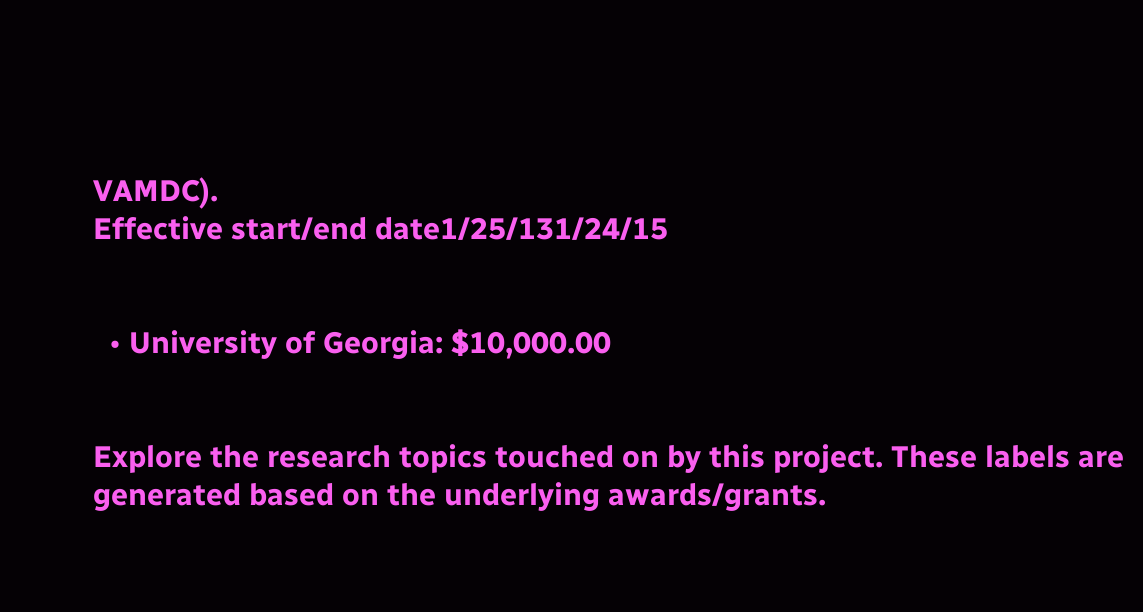VAMDC).
Effective start/end date1/25/131/24/15


  • University of Georgia: $10,000.00


Explore the research topics touched on by this project. These labels are generated based on the underlying awards/grants.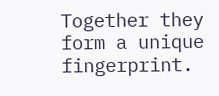Together they form a unique fingerprint.